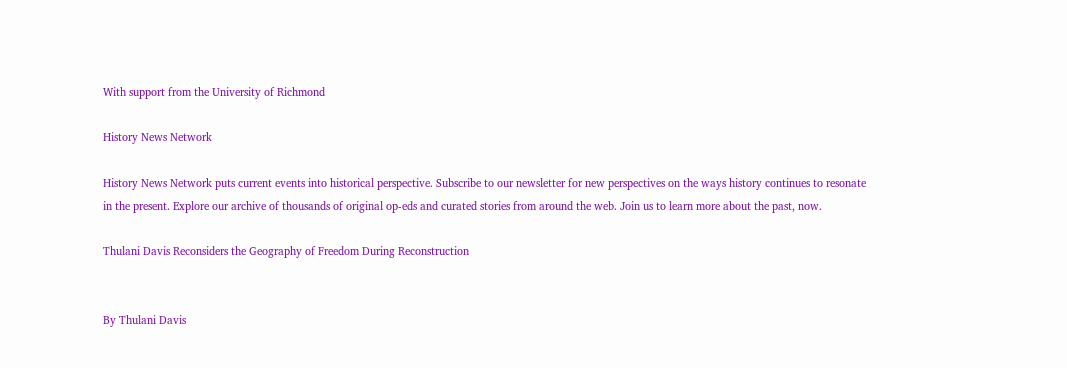With support from the University of Richmond

History News Network

History News Network puts current events into historical perspective. Subscribe to our newsletter for new perspectives on the ways history continues to resonate in the present. Explore our archive of thousands of original op-eds and curated stories from around the web. Join us to learn more about the past, now.

Thulani Davis Reconsiders the Geography of Freedom During Reconstruction


By Thulani Davis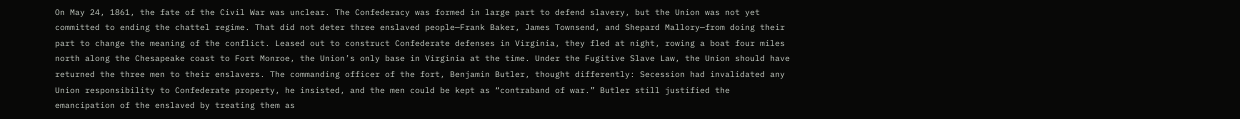On May 24, 1861, the fate of the Civil War was unclear. The Confederacy was formed in large part to defend slavery, but the Union was not yet committed to ending the chattel regime. That did not deter three enslaved people—Frank Baker, James Townsend, and Shepard Mallory—from doing their part to change the meaning of the conflict. Leased out to construct Confederate defenses in Virginia, they fled at night, rowing a boat four miles north along the Chesapeake coast to Fort Monroe, the Union’s only base in Virginia at the time. Under the Fugitive Slave Law, the Union should have returned the three men to their enslavers. The commanding officer of the fort, Benjamin Butler, thought differently: Secession had invalidated any Union responsibility to Confederate property, he insisted, and the men could be kept as “contraband of war.” Butler still justified the emancipation of the enslaved by treating them as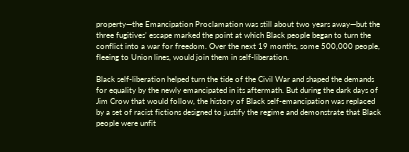property—the Emancipation Proclamation was still about two years away—but the three fugitives’ escape marked the point at which Black people began to turn the conflict into a war for freedom. Over the next 19 months, some 500,000 people, fleeing to Union lines, would join them in self-liberation.

Black self-liberation helped turn the tide of the Civil War and shaped the demands for equality by the newly emancipated in its aftermath. But during the dark days of Jim Crow that would follow, the history of Black self-emancipation was replaced by a set of racist fictions designed to justify the regime and demonstrate that Black people were unfit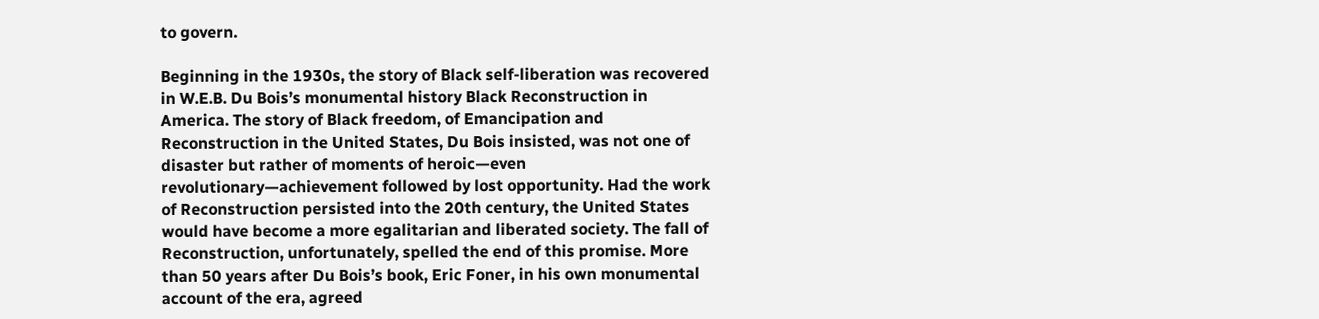to govern.

Beginning in the 1930s, the story of Black self-liberation was recovered in W.E.B. Du Bois’s monumental history Black Reconstruction in America. The story of Black freedom, of Emancipation and Reconstruction in the United States, Du Bois insisted, was not one of disaster but rather of moments of heroic—even revolutionary—achievement followed by lost opportunity. Had the work of Reconstruction persisted into the 20th century, the United States would have become a more egalitarian and liberated society. The fall of Reconstruction, unfortunately, spelled the end of this promise. More than 50 years after Du Bois’s book, Eric Foner, in his own monumental account of the era, agreed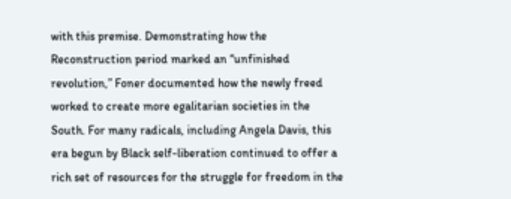with this premise. Demonstrating how the Reconstruction period marked an “unfinished revolution,” Foner documented how the newly freed worked to create more egalitarian societies in the South. For many radicals, including Angela Davis, this era begun by Black self-liberation continued to offer a rich set of resources for the struggle for freedom in the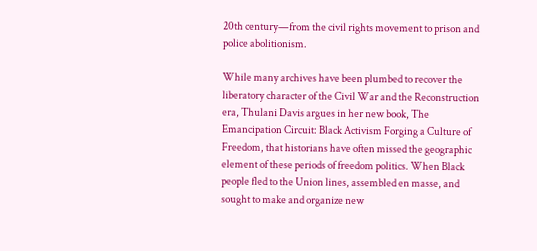20th century—from the civil rights movement to prison and police abolitionism.

While many archives have been plumbed to recover the liberatory character of the Civil War and the Reconstruction era, Thulani Davis argues in her new book, The Emancipation Circuit: Black Activism Forging a Culture of Freedom, that historians have often missed the geographic element of these periods of freedom politics. When Black people fled to the Union lines, assembled en masse, and sought to make and organize new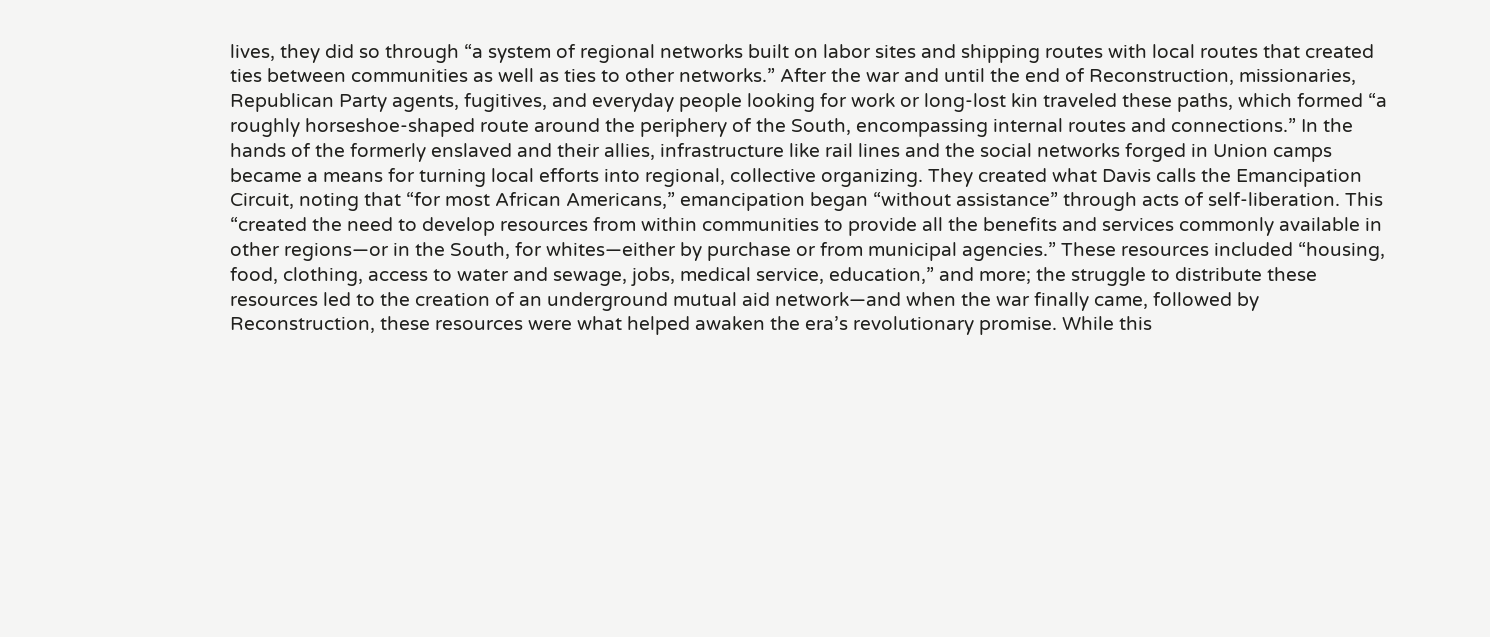lives, they did so through “a system of regional networks built on labor sites and shipping routes with local routes that created ties between communities as well as ties to other networks.” After the war and until the end of Reconstruction, missionaries, Republican Party agents, fugitives, and everyday people looking for work or long-lost kin traveled these paths, which formed “a roughly horseshoe-shaped route around the periphery of the South, encompassing internal routes and connections.” In the hands of the formerly enslaved and their allies, infrastructure like rail lines and the social networks forged in Union camps became a means for turning local efforts into regional, collective organizing. They created what Davis calls the Emancipation Circuit, noting that “for most African Americans,” emancipation began “without assistance” through acts of self-liberation. This “created the need to develop resources from within communities to provide all the benefits and services commonly available in other regions—or in the South, for whites—either by purchase or from municipal agencies.” These resources included “housing, food, clothing, access to water and sewage, jobs, medical service, education,” and more; the struggle to distribute these resources led to the creation of an underground mutual aid network—and when the war finally came, followed by Reconstruction, these resources were what helped awaken the era’s revolutionary promise. While this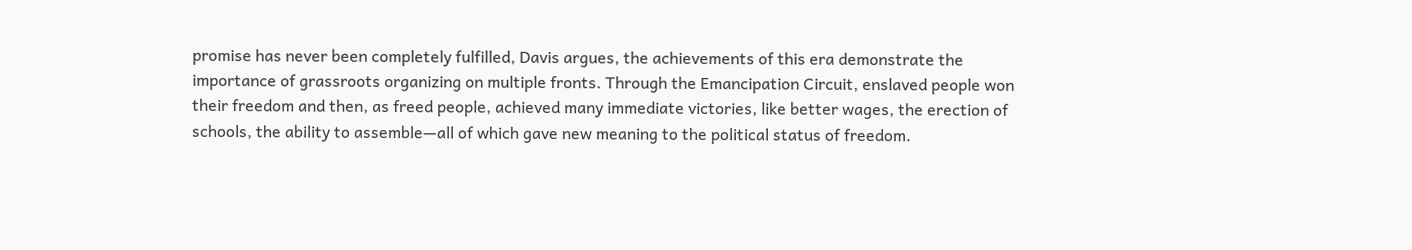promise has never been completely fulfilled, Davis argues, the achievements of this era demonstrate the importance of grassroots organizing on multiple fronts. Through the Emancipation Circuit, enslaved people won their freedom and then, as freed people, achieved many immediate victories, like better wages, the erection of schools, the ability to assemble—all of which gave new meaning to the political status of freedom.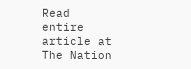Read entire article at The Nation